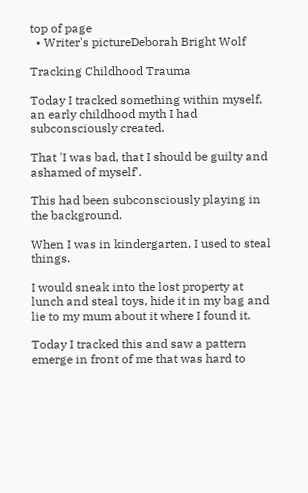top of page
  • Writer's pictureDeborah Bright Wolf

Tracking Childhood Trauma

Today I tracked something within myself, an early childhood myth I had subconsciously created.

That 'I was bad, that I should be guilty and ashamed of myself'.

This had been subconsciously playing in the background.

When I was in kindergarten, I used to steal things.

I would sneak into the lost property at lunch and steal toys, hide it in my bag and lie to my mum about it where I found it.

Today I tracked this and saw a pattern emerge in front of me that was hard to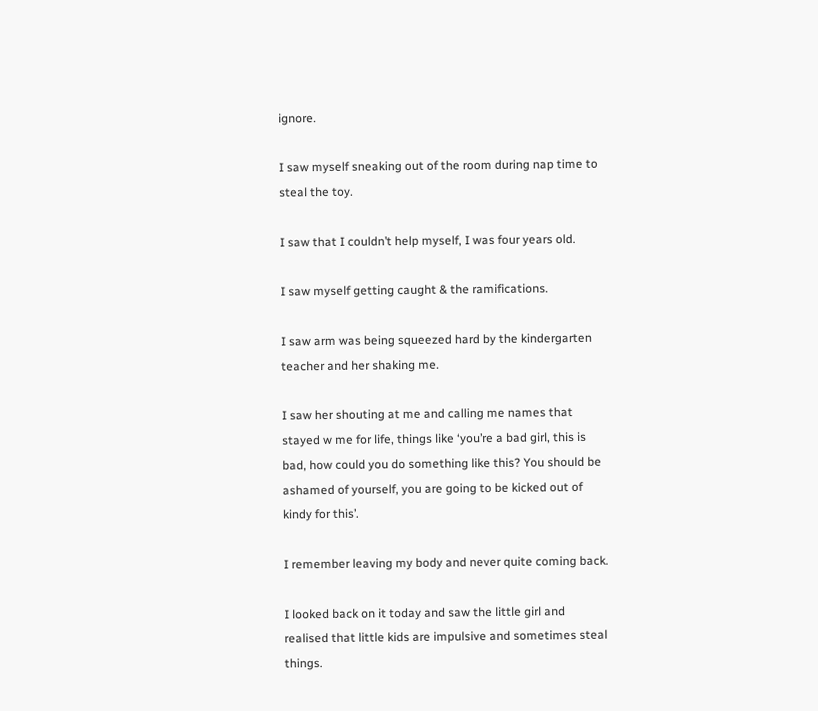ignore.

I saw myself sneaking out of the room during nap time to steal the toy.

I saw that I couldn’t help myself, I was four years old.

I saw myself getting caught & the ramifications.

I saw arm was being squeezed hard by the kindergarten teacher and her shaking me.

I saw her shouting at me and calling me names that stayed w me for life, things like ‘you’re a bad girl, this is bad, how could you do something like this? You should be ashamed of yourself, you are going to be kicked out of kindy for this’.

I remember leaving my body and never quite coming back.

I looked back on it today and saw the little girl and realised that little kids are impulsive and sometimes steal things.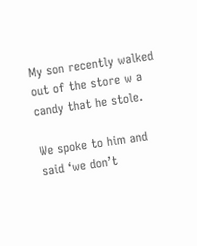My son recently walked out of the store w a candy that he stole.

We spoke to him and said ‘we don’t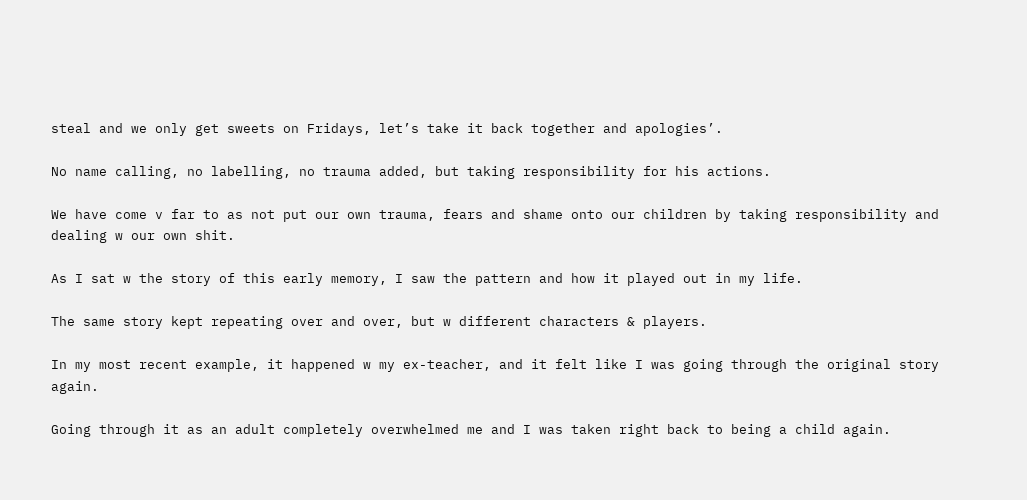steal and we only get sweets on Fridays, let’s take it back together and apologies’.

No name calling, no labelling, no trauma added, but taking responsibility for his actions.

We have come v far to as not put our own trauma, fears and shame onto our children by taking responsibility and dealing w our own shit.

As I sat w the story of this early memory, I saw the pattern and how it played out in my life.

The same story kept repeating over and over, but w different characters & players.

In my most recent example, it happened w my ex-teacher, and it felt like I was going through the original story again.

Going through it as an adult completely overwhelmed me and I was taken right back to being a child again.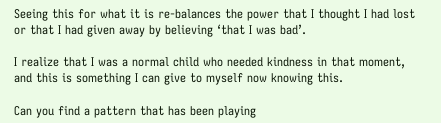Seeing this for what it is re-balances the power that I thought I had lost or that I had given away by believing ‘that I was bad’.

I realize that I was a normal child who needed kindness in that moment, and this is something I can give to myself now knowing this.

Can you find a pattern that has been playing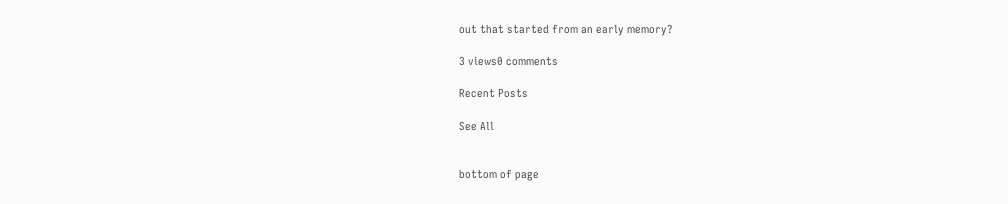out that started from an early memory?

3 views0 comments

Recent Posts

See All


bottom of page